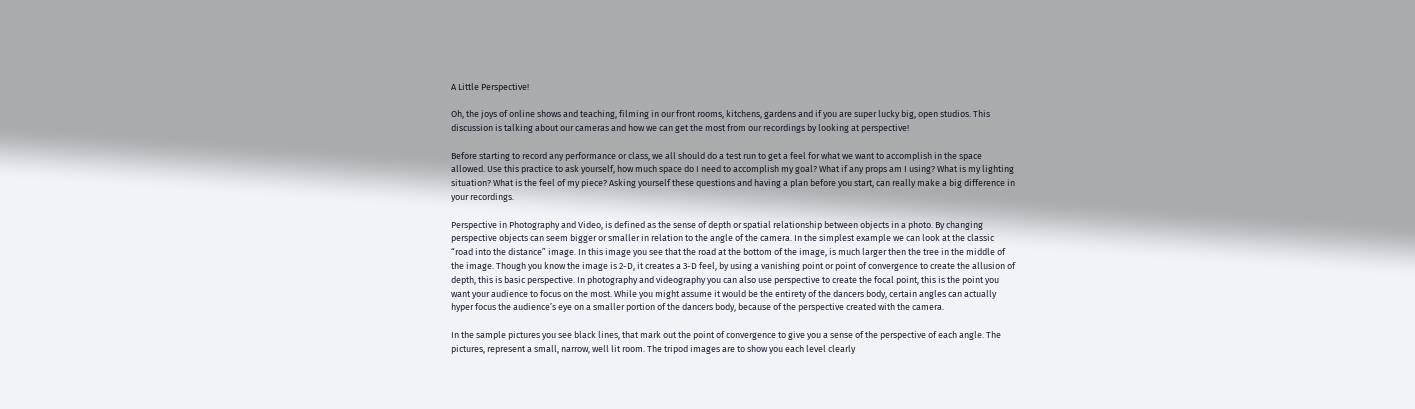A Little Perspective!

Oh, the joys of online shows and teaching, filming in our front rooms, kitchens, gardens and if you are super lucky big, open studios. This discussion is talking about our cameras and how we can get the most from our recordings by looking at perspective!

Before starting to record any performance or class, we all should do a test run to get a feel for what we want to accomplish in the space allowed. Use this practice to ask yourself, how much space do I need to accomplish my goal? What if any props am I using? What is my lighting situation? What is the feel of my piece? Asking yourself these questions and having a plan before you start, can really make a big difference in your recordings.

Perspective in Photography and Video, is defined as the sense of depth or spatial relationship between objects in a photo. By changing perspective objects can seem bigger or smaller in relation to the angle of the camera. In the simplest example we can look at the classic “road into the distance” image. In this image you see that the road at the bottom of the image, is much larger then the tree in the middle of the image. Though you know the image is 2-D, it creates a 3-D feel, by using a vanishing point or point of convergence to create the allusion of depth, this is basic perspective. In photography and videography you can also use perspective to create the focal point, this is the point you want your audience to focus on the most. While you might assume it would be the entirety of the dancers body, certain angles can actually hyper focus the audience’s eye on a smaller portion of the dancers body, because of the perspective created with the camera.

In the sample pictures you see black lines, that mark out the point of convergence to give you a sense of the perspective of each angle. The pictures, represent a small, narrow, well lit room. The tripod images are to show you each level clearly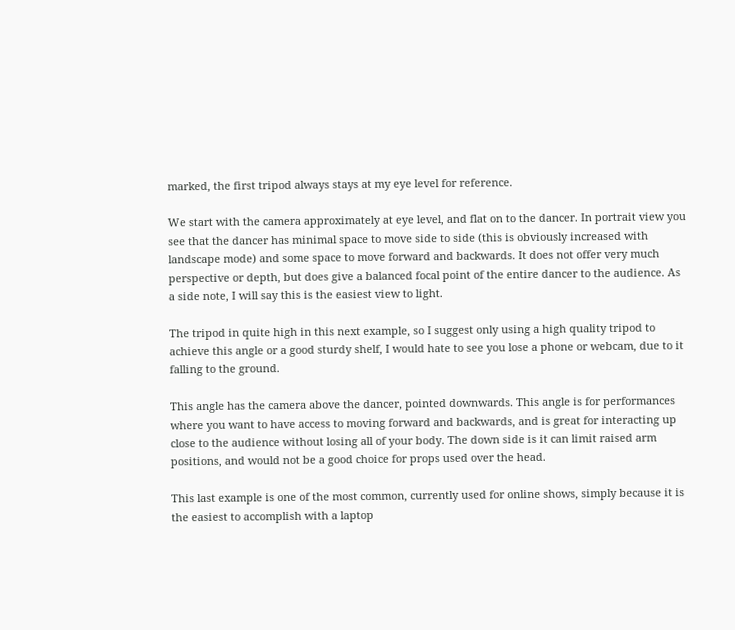marked, the first tripod always stays at my eye level for reference.

We start with the camera approximately at eye level, and flat on to the dancer. In portrait view you see that the dancer has minimal space to move side to side (this is obviously increased with landscape mode) and some space to move forward and backwards. It does not offer very much perspective or depth, but does give a balanced focal point of the entire dancer to the audience. As a side note, I will say this is the easiest view to light.

The tripod in quite high in this next example, so I suggest only using a high quality tripod to achieve this angle or a good sturdy shelf, I would hate to see you lose a phone or webcam, due to it falling to the ground.

This angle has the camera above the dancer, pointed downwards. This angle is for performances where you want to have access to moving forward and backwards, and is great for interacting up close to the audience without losing all of your body. The down side is it can limit raised arm positions, and would not be a good choice for props used over the head.

This last example is one of the most common, currently used for online shows, simply because it is the easiest to accomplish with a laptop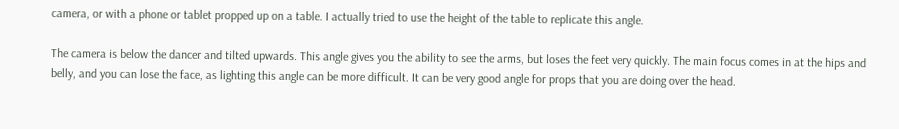camera, or with a phone or tablet propped up on a table. I actually tried to use the height of the table to replicate this angle.

The camera is below the dancer and tilted upwards. This angle gives you the ability to see the arms, but loses the feet very quickly. The main focus comes in at the hips and belly, and you can lose the face, as lighting this angle can be more difficult. It can be very good angle for props that you are doing over the head.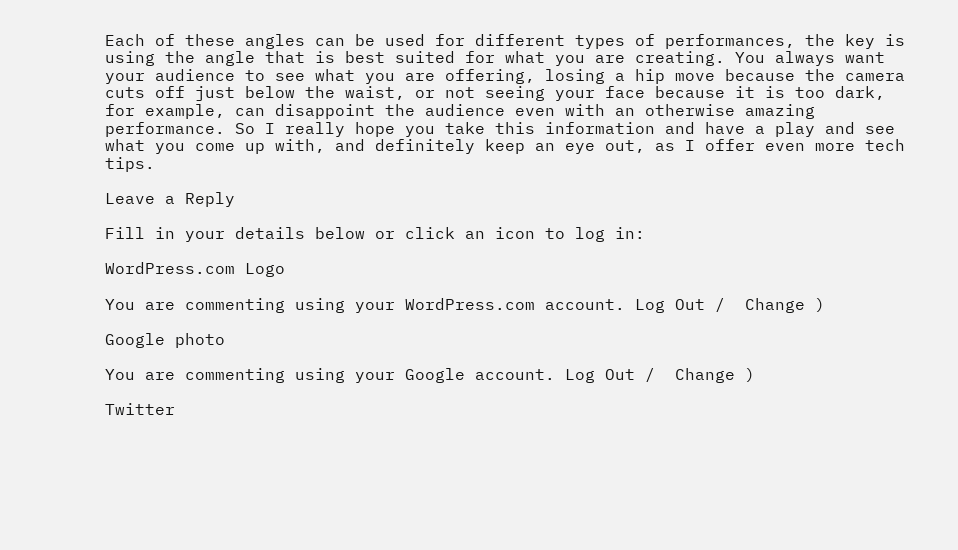Each of these angles can be used for different types of performances, the key is using the angle that is best suited for what you are creating. You always want your audience to see what you are offering, losing a hip move because the camera cuts off just below the waist, or not seeing your face because it is too dark, for example, can disappoint the audience even with an otherwise amazing performance. So I really hope you take this information and have a play and see what you come up with, and definitely keep an eye out, as I offer even more tech tips.

Leave a Reply

Fill in your details below or click an icon to log in:

WordPress.com Logo

You are commenting using your WordPress.com account. Log Out /  Change )

Google photo

You are commenting using your Google account. Log Out /  Change )

Twitter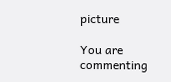picture

You are commenting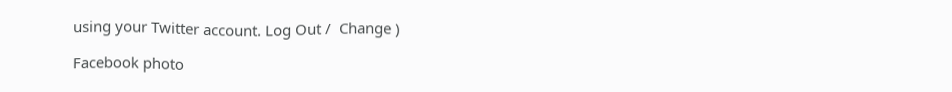using your Twitter account. Log Out /  Change )

Facebook photo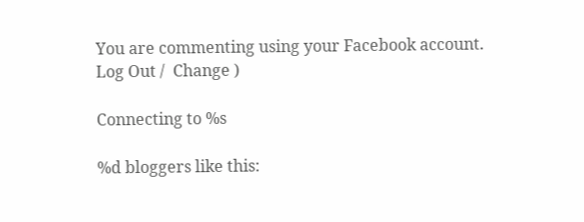You are commenting using your Facebook account. Log Out /  Change )

Connecting to %s

%d bloggers like this: